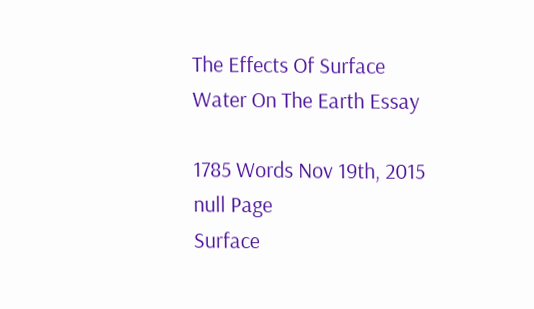The Effects Of Surface Water On The Earth Essay

1785 Words Nov 19th, 2015 null Page
Surface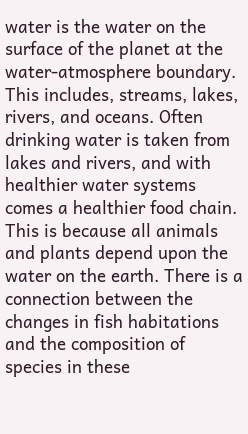water is the water on the surface of the planet at the water-atmosphere boundary. This includes, streams, lakes, rivers, and oceans. Often drinking water is taken from lakes and rivers, and with healthier water systems comes a healthier food chain. This is because all animals and plants depend upon the water on the earth. There is a connection between the changes in fish habitations and the composition of species in these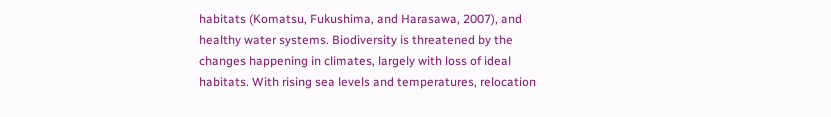habitats (Komatsu, Fukushima, and Harasawa, 2007), and healthy water systems. Biodiversity is threatened by the changes happening in climates, largely with loss of ideal habitats. With rising sea levels and temperatures, relocation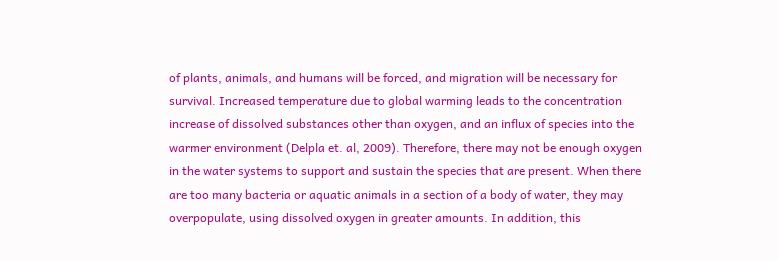of plants, animals, and humans will be forced, and migration will be necessary for survival. Increased temperature due to global warming leads to the concentration increase of dissolved substances other than oxygen, and an influx of species into the warmer environment (Delpla et. al, 2009). Therefore, there may not be enough oxygen in the water systems to support and sustain the species that are present. When there are too many bacteria or aquatic animals in a section of a body of water, they may overpopulate, using dissolved oxygen in greater amounts. In addition, this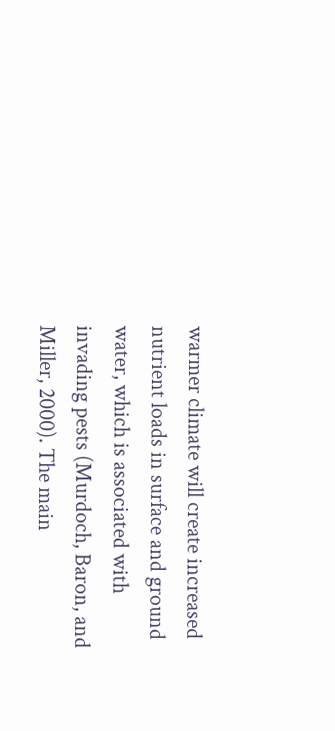warmer climate will create increased nutrient loads in surface and ground water, which is associated with invading pests (Murdoch, Baron, and Miller, 2000). The main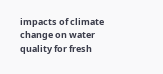impacts of climate change on water quality for fresh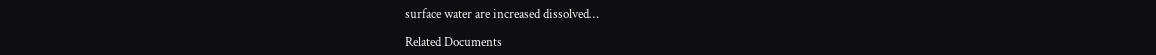surface water are increased dissolved…

Related Documents